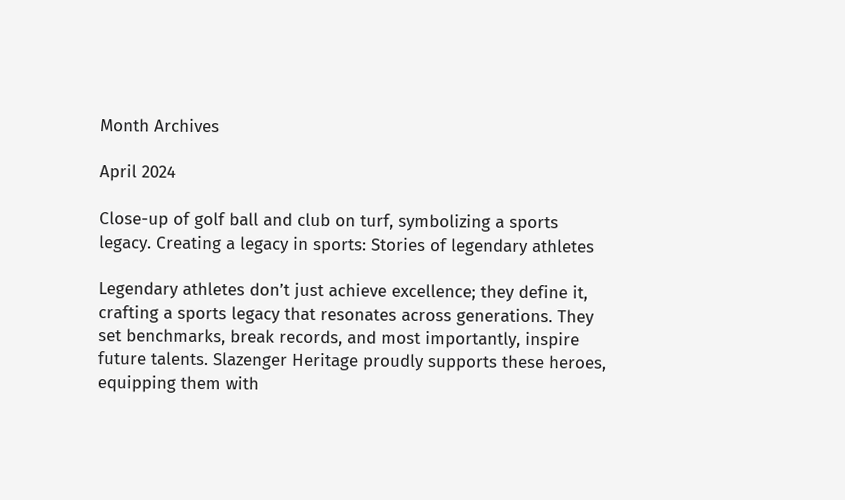Month Archives

April 2024

Close-up of golf ball and club on turf, symbolizing a sports legacy. Creating a legacy in sports: Stories of legendary athletes

Legendary athletes don’t just achieve excellence; they define it, crafting a sports legacy that resonates across generations. They set benchmarks, break records, and most importantly, inspire future talents. Slazenger Heritage proudly supports these heroes, equipping them with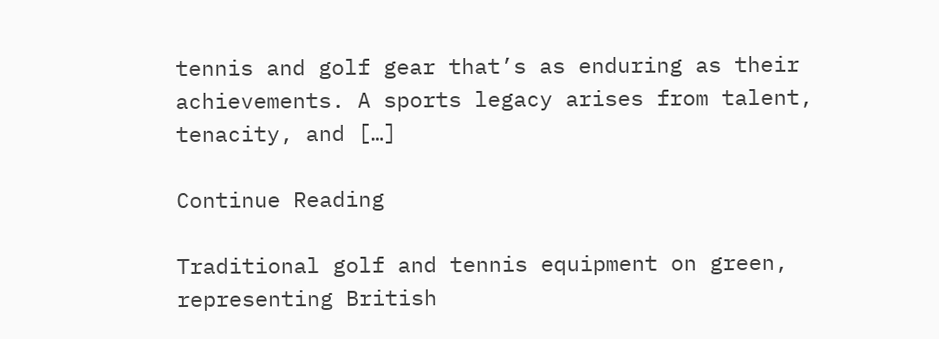tennis and golf gear that’s as enduring as their achievements. A sports legacy arises from talent, tenacity, and […]

Continue Reading

Traditional golf and tennis equipment on green, representing British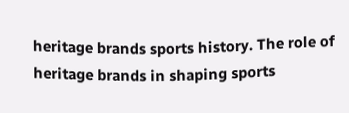heritage brands sports history. The role of heritage brands in shaping sports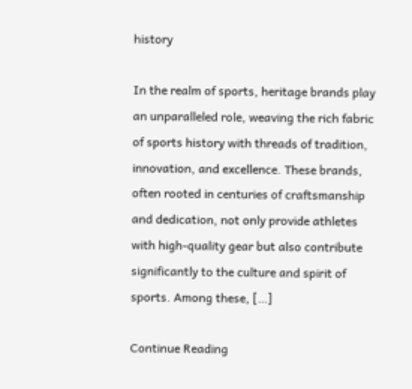history

In the realm of sports, heritage brands play an unparalleled role, weaving the rich fabric of sports history with threads of tradition, innovation, and excellence. These brands, often rooted in centuries of craftsmanship and dedication, not only provide athletes with high-quality gear but also contribute significantly to the culture and spirit of sports. Among these, […]

Continue Reading